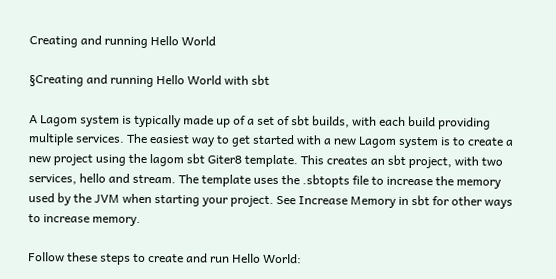Creating and running Hello World

§Creating and running Hello World with sbt

A Lagom system is typically made up of a set of sbt builds, with each build providing multiple services. The easiest way to get started with a new Lagom system is to create a new project using the lagom sbt Giter8 template. This creates an sbt project, with two services, hello and stream. The template uses the .sbtopts file to increase the memory used by the JVM when starting your project. See Increase Memory in sbt for other ways to increase memory.

Follow these steps to create and run Hello World: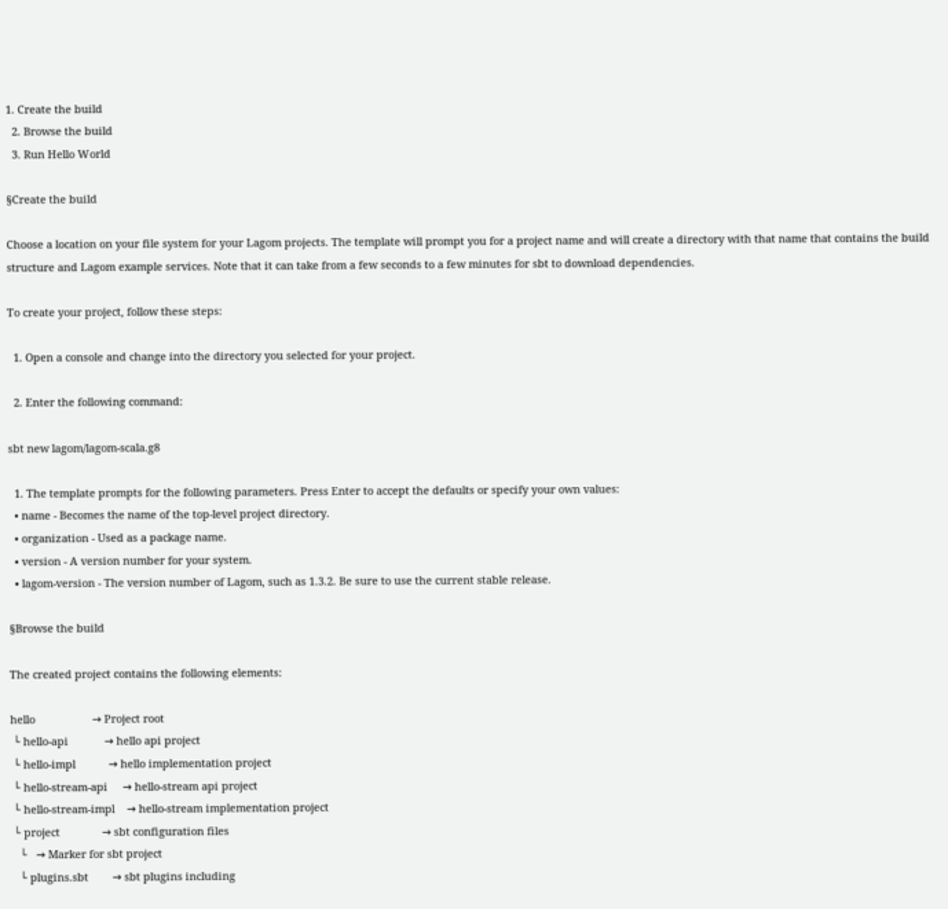1. Create the build
  2. Browse the build
  3. Run Hello World

§Create the build

Choose a location on your file system for your Lagom projects. The template will prompt you for a project name and will create a directory with that name that contains the build structure and Lagom example services. Note that it can take from a few seconds to a few minutes for sbt to download dependencies.

To create your project, follow these steps:

  1. Open a console and change into the directory you selected for your project.

  2. Enter the following command:

sbt new lagom/lagom-scala.g8

  1. The template prompts for the following parameters. Press Enter to accept the defaults or specify your own values:
  • name - Becomes the name of the top-level project directory.
  • organization - Used as a package name.
  • version - A version number for your system.
  • lagom-version - The version number of Lagom, such as 1.3.2. Be sure to use the current stable release.

§Browse the build

The created project contains the following elements:

hello                   → Project root
 └ hello-api            → hello api project
 └ hello-impl           → hello implementation project
 └ hello-stream-api     → hello-stream api project
 └ hello-stream-impl    → hello-stream implementation project
 └ project              → sbt configuration files
   └   → Marker for sbt project
   └ plugins.sbt        → sbt plugins including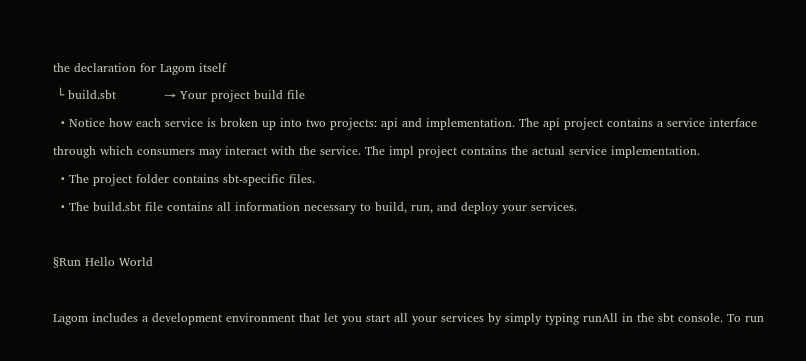the declaration for Lagom itself
 └ build.sbt            → Your project build file
  • Notice how each service is broken up into two projects: api and implementation. The api project contains a service interface through which consumers may interact with the service. The impl project contains the actual service implementation.
  • The project folder contains sbt-specific files.
  • The build.sbt file contains all information necessary to build, run, and deploy your services.

§Run Hello World

Lagom includes a development environment that let you start all your services by simply typing runAll in the sbt console. To run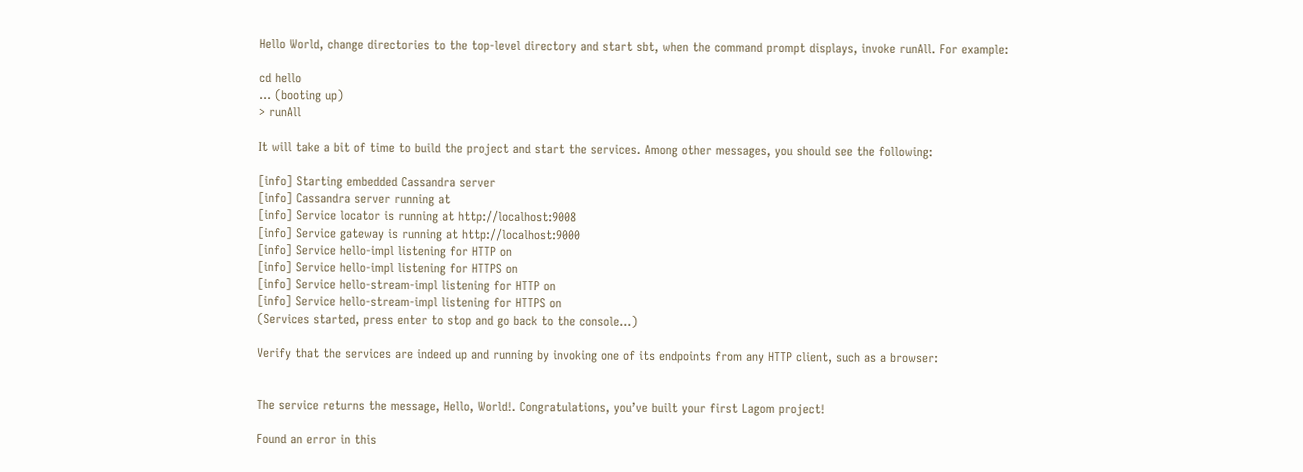Hello World, change directories to the top-level directory and start sbt, when the command prompt displays, invoke runAll. For example:

cd hello
... (booting up)
> runAll

It will take a bit of time to build the project and start the services. Among other messages, you should see the following:

[info] Starting embedded Cassandra server
[info] Cassandra server running at
[info] Service locator is running at http://localhost:9008
[info] Service gateway is running at http://localhost:9000
[info] Service hello-impl listening for HTTP on
[info] Service hello-impl listening for HTTPS on
[info] Service hello-stream-impl listening for HTTP on
[info] Service hello-stream-impl listening for HTTPS on
(Services started, press enter to stop and go back to the console...)

Verify that the services are indeed up and running by invoking one of its endpoints from any HTTP client, such as a browser:


The service returns the message, Hello, World!. Congratulations, you’ve built your first Lagom project!

Found an error in this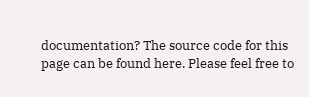documentation? The source code for this page can be found here. Please feel free to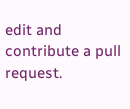edit and contribute a pull request.